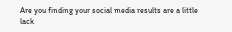Are you finding your social media results are a little lack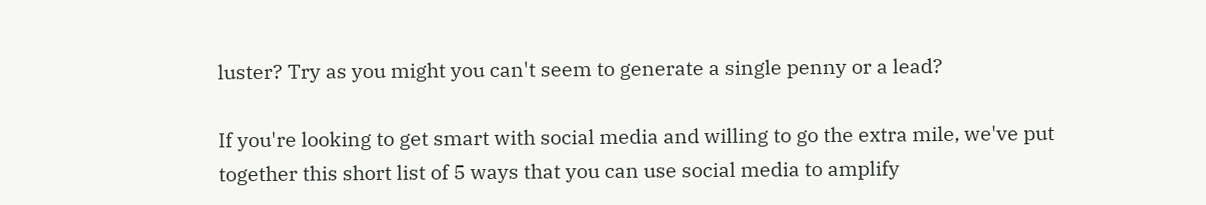luster? Try as you might you can't seem to generate a single penny or a lead?

If you're looking to get smart with social media and willing to go the extra mile, we've put together this short list of 5 ways that you can use social media to amplify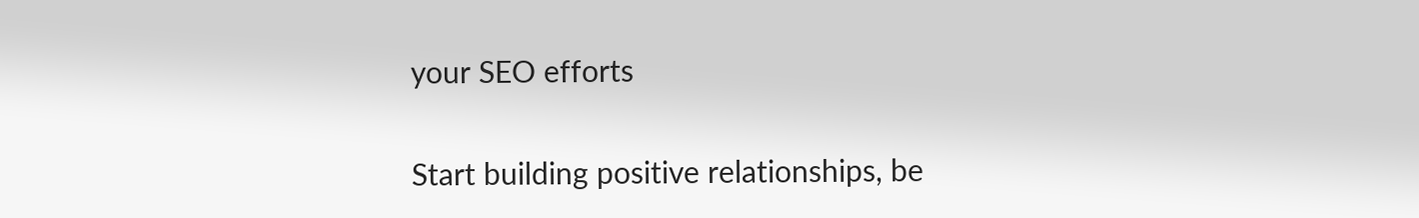your SEO efforts

Start building positive relationships, be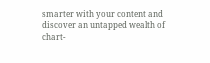smarter with your content and discover an untapped wealth of chart-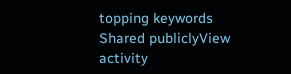topping keywords
Shared publiclyView activity